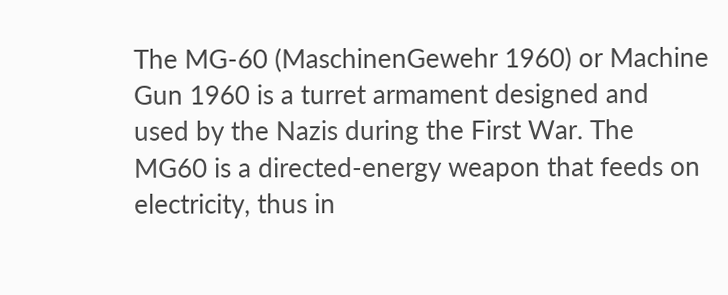The MG-60 (MaschinenGewehr 1960) or Machine Gun 1960 is a turret armament designed and used by the Nazis during the First War. The MG60 is a directed-energy weapon that feeds on electricity, thus in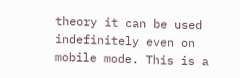theory it can be used indefinitely even on mobile mode. This is a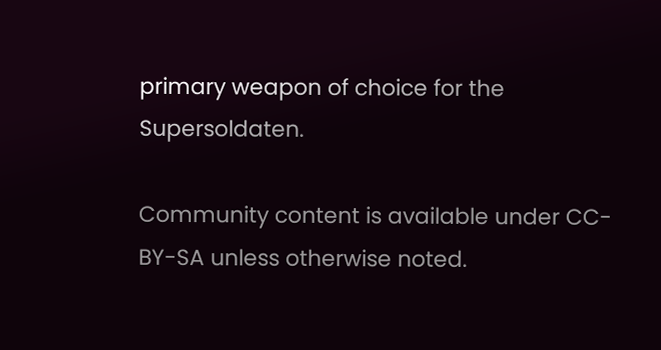primary weapon of choice for the Supersoldaten.

Community content is available under CC-BY-SA unless otherwise noted.